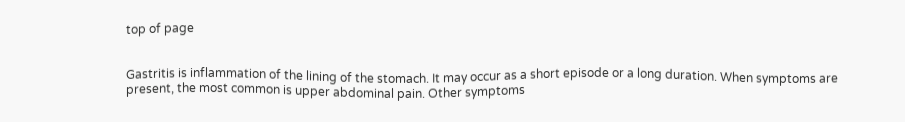top of page


Gastritis is inflammation of the lining of the stomach. It may occur as a short episode or a long duration. When symptoms are present, the most common is upper abdominal pain. Other symptoms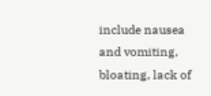include nausea and vomiting, bloating, lack of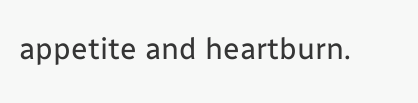appetite and heartburn.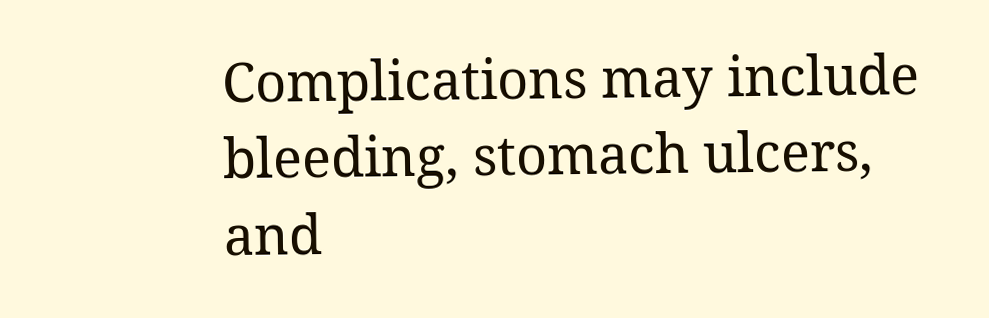Complications may include bleeding, stomach ulcers, and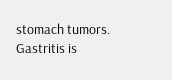stomach tumors. Gastritis is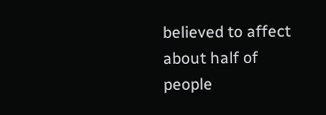believed to affect about half of people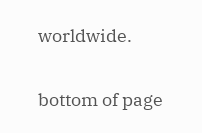worldwide.

bottom of page